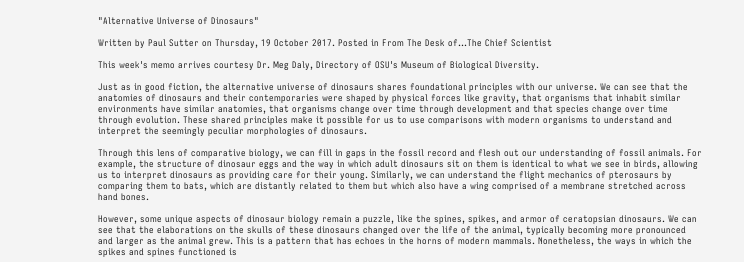"Alternative Universe of Dinosaurs"

Written by Paul Sutter on Thursday, 19 October 2017. Posted in From The Desk of...The Chief Scientist

This week's memo arrives courtesy Dr. Meg Daly, Directory of OSU's Museum of Biological Diversity.

Just as in good fiction, the alternative universe of dinosaurs shares foundational principles with our universe. We can see that the anatomies of dinosaurs and their contemporaries were shaped by physical forces like gravity, that organisms that inhabit similar environments have similar anatomies, that organisms change over time through development and that species change over time through evolution. These shared principles make it possible for us to use comparisons with modern organisms to understand and interpret the seemingly peculiar morphologies of dinosaurs.

Through this lens of comparative biology, we can fill in gaps in the fossil record and flesh out our understanding of fossil animals. For example, the structure of dinosaur eggs and the way in which adult dinosaurs sit on them is identical to what we see in birds, allowing us to interpret dinosaurs as providing care for their young. Similarly, we can understand the flight mechanics of pterosaurs by comparing them to bats, which are distantly related to them but which also have a wing comprised of a membrane stretched across hand bones.

However, some unique aspects of dinosaur biology remain a puzzle, like the spines, spikes, and armor of ceratopsian dinosaurs. We can see that the elaborations on the skulls of these dinosaurs changed over the life of the animal, typically becoming more pronounced and larger as the animal grew. This is a pattern that has echoes in the horns of modern mammals. Nonetheless, the ways in which the spikes and spines functioned is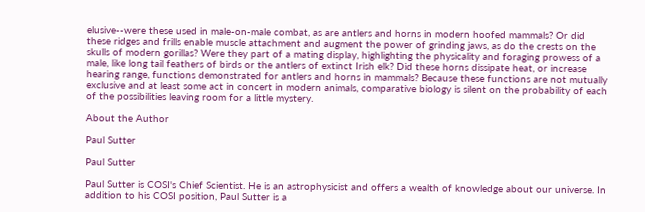elusive--were these used in male-on-male combat, as are antlers and horns in modern hoofed mammals? Or did these ridges and frills enable muscle attachment and augment the power of grinding jaws, as do the crests on the skulls of modern gorillas? Were they part of a mating display, highlighting the physicality and foraging prowess of a male, like long tail feathers of birds or the antlers of extinct Irish elk? Did these horns dissipate heat, or increase hearing range, functions demonstrated for antlers and horns in mammals? Because these functions are not mutually exclusive and at least some act in concert in modern animals, comparative biology is silent on the probability of each of the possibilities leaving room for a little mystery.

About the Author

Paul Sutter

Paul Sutter

Paul Sutter is COSI's Chief Scientist. He is an astrophysicist and offers a wealth of knowledge about our universe. In addition to his COSI position, Paul Sutter is a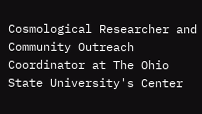Cosmological Researcher and Community Outreach Coordinator at The Ohio State University's Center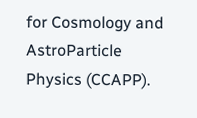for Cosmology and AstroParticle Physics (CCAPP).